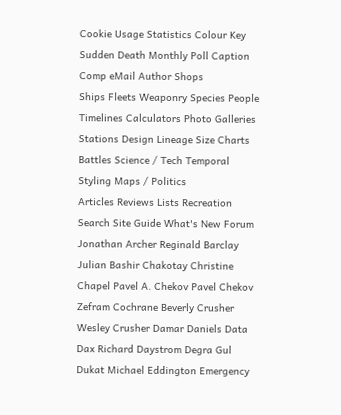Cookie Usage Statistics Colour Key Sudden Death Monthly Poll Caption Comp eMail Author Shops
Ships Fleets Weaponry Species People Timelines Calculators Photo Galleries
Stations Design Lineage Size Charts Battles Science / Tech Temporal Styling Maps / Politics
Articles Reviews Lists Recreation Search Site Guide What's New Forum
Jonathan Archer Reginald Barclay Julian Bashir Chakotay Christine Chapel Pavel A. Chekov Pavel Chekov Zefram Cochrane Beverly Crusher Wesley Crusher Damar Daniels Data Dax Richard Daystrom Degra Gul Dukat Michael Eddington Emergency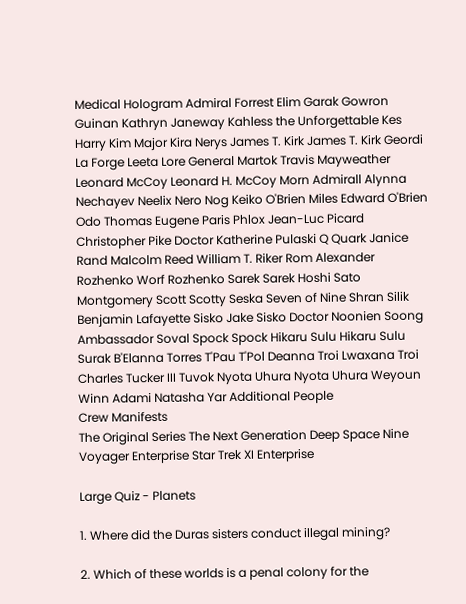Medical Hologram Admiral Forrest Elim Garak Gowron Guinan Kathryn Janeway Kahless the Unforgettable Kes Harry Kim Major Kira Nerys James T. Kirk James T. Kirk Geordi La Forge Leeta Lore General Martok Travis Mayweather Leonard McCoy Leonard H. McCoy Morn Admirall Alynna Nechayev Neelix Nero Nog Keiko O'Brien Miles Edward O'Brien Odo Thomas Eugene Paris Phlox Jean-Luc Picard Christopher Pike Doctor Katherine Pulaski Q Quark Janice Rand Malcolm Reed William T. Riker Rom Alexander Rozhenko Worf Rozhenko Sarek Sarek Hoshi Sato Montgomery Scott Scotty Seska Seven of Nine Shran Silik Benjamin Lafayette Sisko Jake Sisko Doctor Noonien Soong Ambassador Soval Spock Spock Hikaru Sulu Hikaru Sulu Surak B'Elanna Torres T'Pau T'Pol Deanna Troi Lwaxana Troi Charles Tucker III Tuvok Nyota Uhura Nyota Uhura Weyoun Winn Adami Natasha Yar Additional People
Crew Manifests
The Original Series The Next Generation Deep Space Nine Voyager Enterprise Star Trek XI Enterprise

Large Quiz - Planets

1. Where did the Duras sisters conduct illegal mining?

2. Which of these worlds is a penal colony for the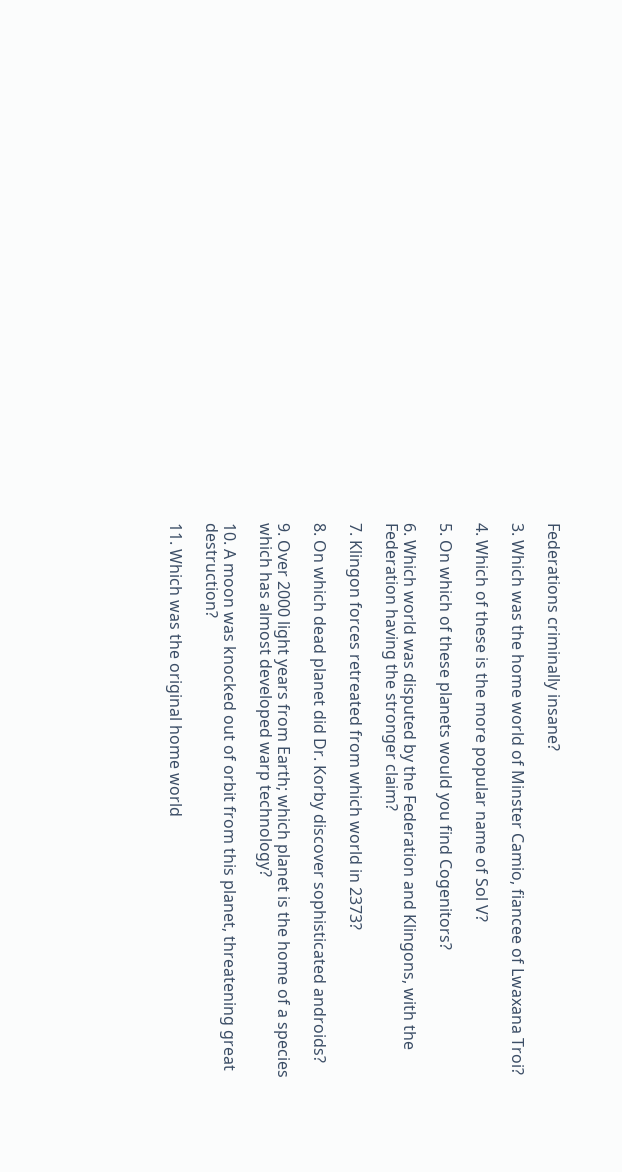Federations criminally insane?

3. Which was the home world of Minster Camio, fiancee of Lwaxana Troi?

4. Which of these is the more popular name of Sol V?

5. On which of these planets would you find Cogenitors?

6. Which world was disputed by the Federation and Klingons, with the Federation having the stronger claim?

7. Klingon forces retreated from which world in 2373?

8. On which dead planet did Dr. Korby discover sophisticated androids?

9. Over 2000 light years from Earth; which planet is the home of a species which has almost developed warp technology?

10. A moon was knocked out of orbit from this planet, threatening great destruction?

11. Which was the original home world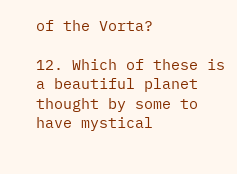of the Vorta?

12. Which of these is a beautiful planet thought by some to have mystical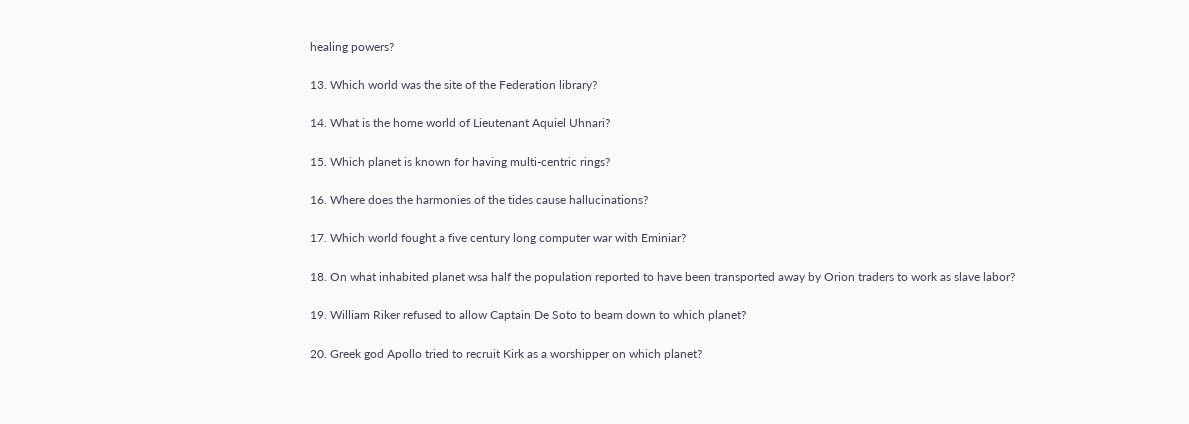healing powers?

13. Which world was the site of the Federation library?

14. What is the home world of Lieutenant Aquiel Uhnari?

15. Which planet is known for having multi-centric rings?

16. Where does the harmonies of the tides cause hallucinations?

17. Which world fought a five century long computer war with Eminiar?

18. On what inhabited planet wsa half the population reported to have been transported away by Orion traders to work as slave labor?

19. William Riker refused to allow Captain De Soto to beam down to which planet?

20. Greek god Apollo tried to recruit Kirk as a worshipper on which planet?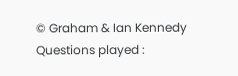© Graham & Ian Kennedy Questions played :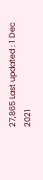27,865 Last updated : 1 Dec 2021